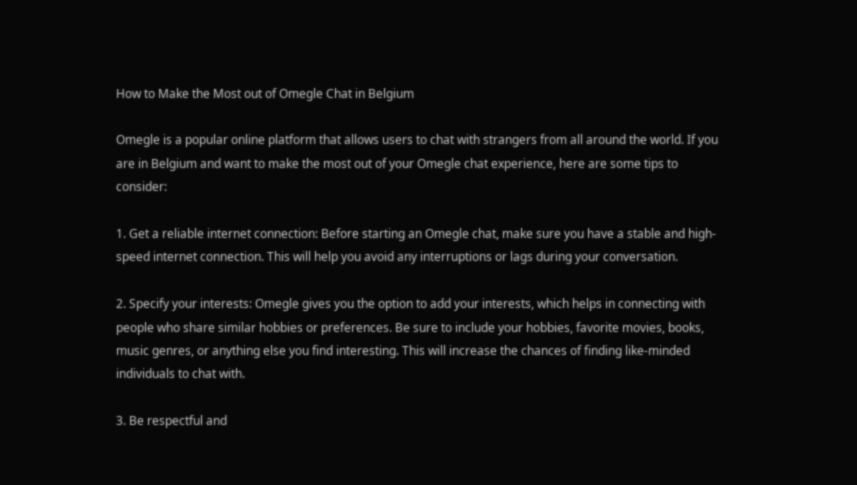How to Make the Most out of Omegle Chat in Belgium

Omegle is a popular online platform that allows users to chat with strangers from all around the world. If you are in Belgium and want to make the most out of your Omegle chat experience, here are some tips to consider:

1. Get a reliable internet connection: Before starting an Omegle chat, make sure you have a stable and high-speed internet connection. This will help you avoid any interruptions or lags during your conversation.

2. Specify your interests: Omegle gives you the option to add your interests, which helps in connecting with people who share similar hobbies or preferences. Be sure to include your hobbies, favorite movies, books, music genres, or anything else you find interesting. This will increase the chances of finding like-minded individuals to chat with.

3. Be respectful and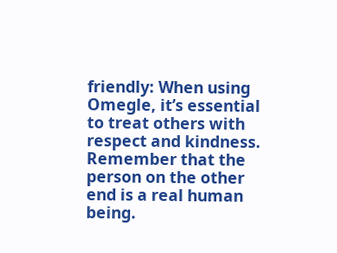friendly: When using Omegle, it’s essential to treat others with respect and kindness. Remember that the person on the other end is a real human being.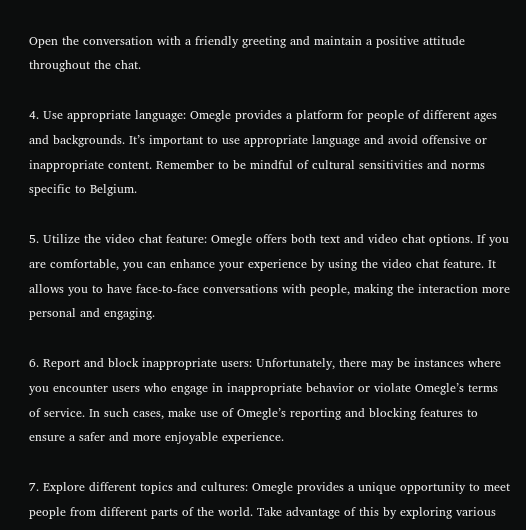Open the conversation with a friendly greeting and maintain a positive attitude throughout the chat.

4. Use appropriate language: Omegle provides a platform for people of different ages and backgrounds. It’s important to use appropriate language and avoid offensive or inappropriate content. Remember to be mindful of cultural sensitivities and norms specific to Belgium.

5. Utilize the video chat feature: Omegle offers both text and video chat options. If you are comfortable, you can enhance your experience by using the video chat feature. It allows you to have face-to-face conversations with people, making the interaction more personal and engaging.

6. Report and block inappropriate users: Unfortunately, there may be instances where you encounter users who engage in inappropriate behavior or violate Omegle’s terms of service. In such cases, make use of Omegle’s reporting and blocking features to ensure a safer and more enjoyable experience.

7. Explore different topics and cultures: Omegle provides a unique opportunity to meet people from different parts of the world. Take advantage of this by exploring various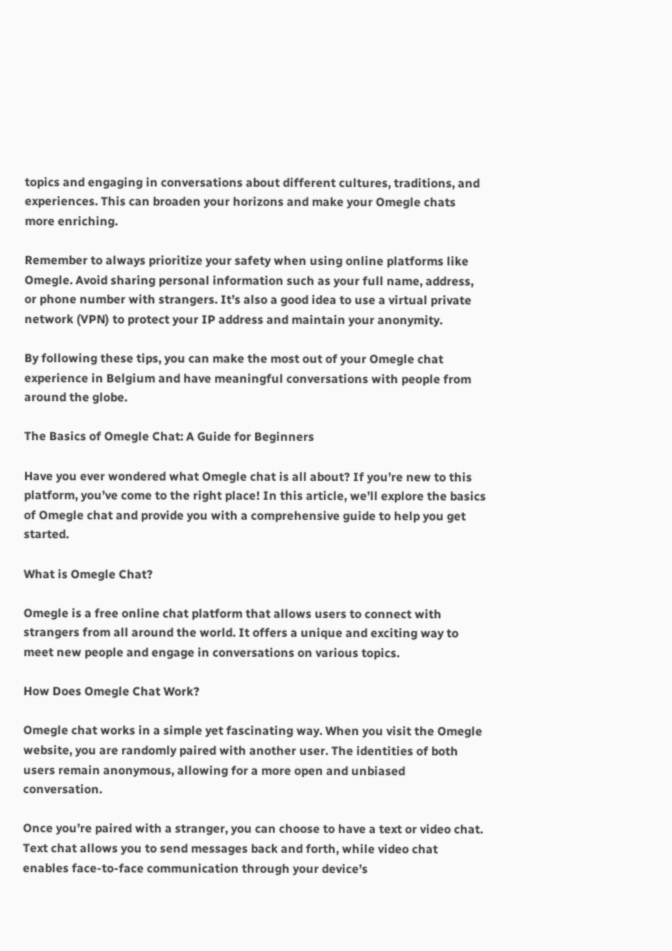topics and engaging in conversations about different cultures, traditions, and experiences. This can broaden your horizons and make your Omegle chats more enriching.

Remember to always prioritize your safety when using online platforms like Omegle. Avoid sharing personal information such as your full name, address, or phone number with strangers. It’s also a good idea to use a virtual private network (VPN) to protect your IP address and maintain your anonymity.

By following these tips, you can make the most out of your Omegle chat experience in Belgium and have meaningful conversations with people from around the globe.

The Basics of Omegle Chat: A Guide for Beginners

Have you ever wondered what Omegle chat is all about? If you’re new to this platform, you’ve come to the right place! In this article, we’ll explore the basics of Omegle chat and provide you with a comprehensive guide to help you get started.

What is Omegle Chat?

Omegle is a free online chat platform that allows users to connect with strangers from all around the world. It offers a unique and exciting way to meet new people and engage in conversations on various topics.

How Does Omegle Chat Work?

Omegle chat works in a simple yet fascinating way. When you visit the Omegle website, you are randomly paired with another user. The identities of both users remain anonymous, allowing for a more open and unbiased conversation.

Once you’re paired with a stranger, you can choose to have a text or video chat. Text chat allows you to send messages back and forth, while video chat enables face-to-face communication through your device’s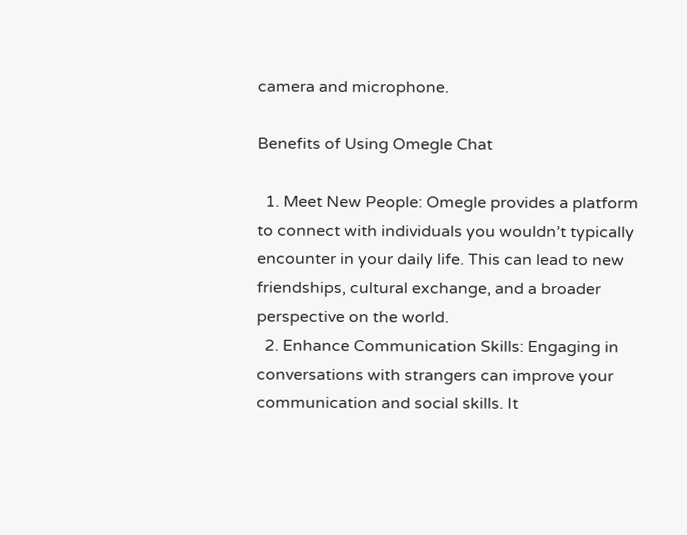camera and microphone.

Benefits of Using Omegle Chat

  1. Meet New People: Omegle provides a platform to connect with individuals you wouldn’t typically encounter in your daily life. This can lead to new friendships, cultural exchange, and a broader perspective on the world.
  2. Enhance Communication Skills: Engaging in conversations with strangers can improve your communication and social skills. It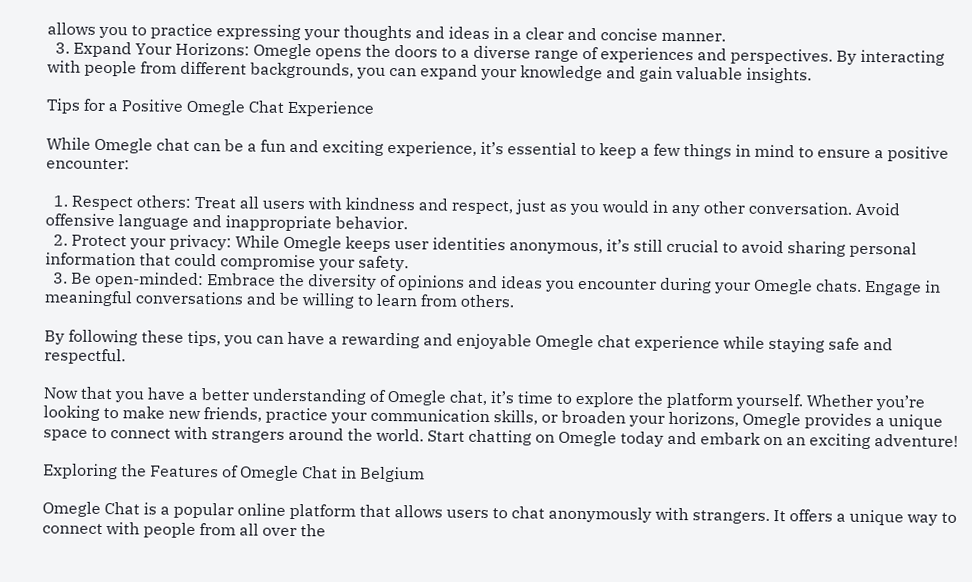allows you to practice expressing your thoughts and ideas in a clear and concise manner.
  3. Expand Your Horizons: Omegle opens the doors to a diverse range of experiences and perspectives. By interacting with people from different backgrounds, you can expand your knowledge and gain valuable insights.

Tips for a Positive Omegle Chat Experience

While Omegle chat can be a fun and exciting experience, it’s essential to keep a few things in mind to ensure a positive encounter:

  1. Respect others: Treat all users with kindness and respect, just as you would in any other conversation. Avoid offensive language and inappropriate behavior.
  2. Protect your privacy: While Omegle keeps user identities anonymous, it’s still crucial to avoid sharing personal information that could compromise your safety.
  3. Be open-minded: Embrace the diversity of opinions and ideas you encounter during your Omegle chats. Engage in meaningful conversations and be willing to learn from others.

By following these tips, you can have a rewarding and enjoyable Omegle chat experience while staying safe and respectful.

Now that you have a better understanding of Omegle chat, it’s time to explore the platform yourself. Whether you’re looking to make new friends, practice your communication skills, or broaden your horizons, Omegle provides a unique space to connect with strangers around the world. Start chatting on Omegle today and embark on an exciting adventure!

Exploring the Features of Omegle Chat in Belgium

Omegle Chat is a popular online platform that allows users to chat anonymously with strangers. It offers a unique way to connect with people from all over the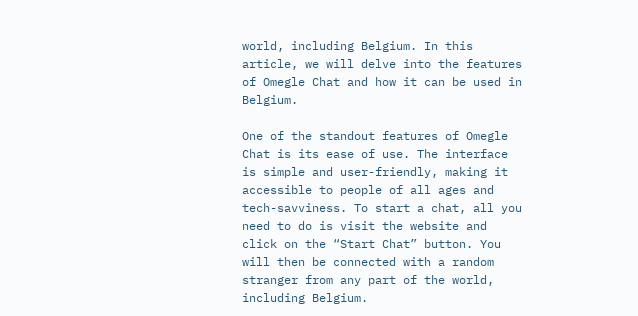world, including Belgium. In this article, we will delve into the features of Omegle Chat and how it can be used in Belgium.

One of the standout features of Omegle Chat is its ease of use. The interface is simple and user-friendly, making it accessible to people of all ages and tech-savviness. To start a chat, all you need to do is visit the website and click on the “Start Chat” button. You will then be connected with a random stranger from any part of the world, including Belgium.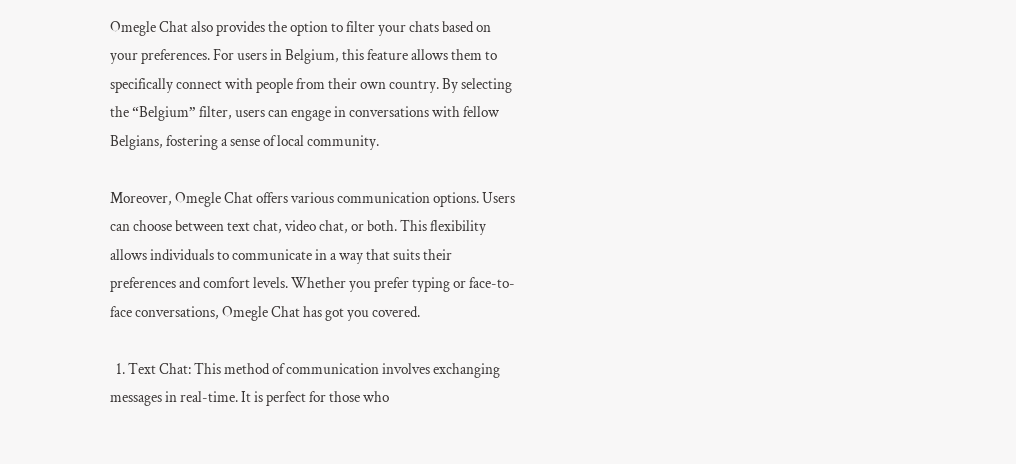Omegle Chat also provides the option to filter your chats based on your preferences. For users in Belgium, this feature allows them to specifically connect with people from their own country. By selecting the “Belgium” filter, users can engage in conversations with fellow Belgians, fostering a sense of local community.

Moreover, Omegle Chat offers various communication options. Users can choose between text chat, video chat, or both. This flexibility allows individuals to communicate in a way that suits their preferences and comfort levels. Whether you prefer typing or face-to-face conversations, Omegle Chat has got you covered.

  1. Text Chat: This method of communication involves exchanging messages in real-time. It is perfect for those who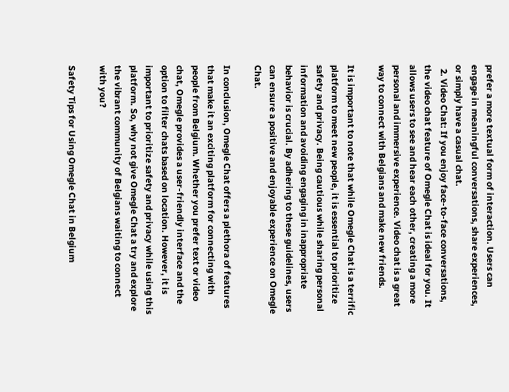prefer a more textual form of interaction. Users can engage in meaningful conversations, share experiences, or simply have a casual chat.
  2. Video Chat: If you enjoy face-to-face conversations, the video chat feature of Omegle Chat is ideal for you. It allows users to see and hear each other, creating a more personal and immersive experience. Video chat is a great way to connect with Belgians and make new friends.

It is important to note that while Omegle Chat is a terrific platform to meet new people, it is essential to prioritize safety and privacy. Being cautious while sharing personal information and avoiding engaging in inappropriate behavior is crucial. By adhering to these guidelines, users can ensure a positive and enjoyable experience on Omegle Chat.

In conclusion, Omegle Chat offers a plethora of features that make it an exciting platform for connecting with people from Belgium. Whether you prefer text or video chat, Omegle provides a user-friendly interface and the option to filter chats based on location. However, it is important to prioritize safety and privacy while using this platform. So, why not give Omegle Chat a try and explore the vibrant community of Belgians waiting to connect with you?

Safety Tips for Using Omegle Chat in Belgium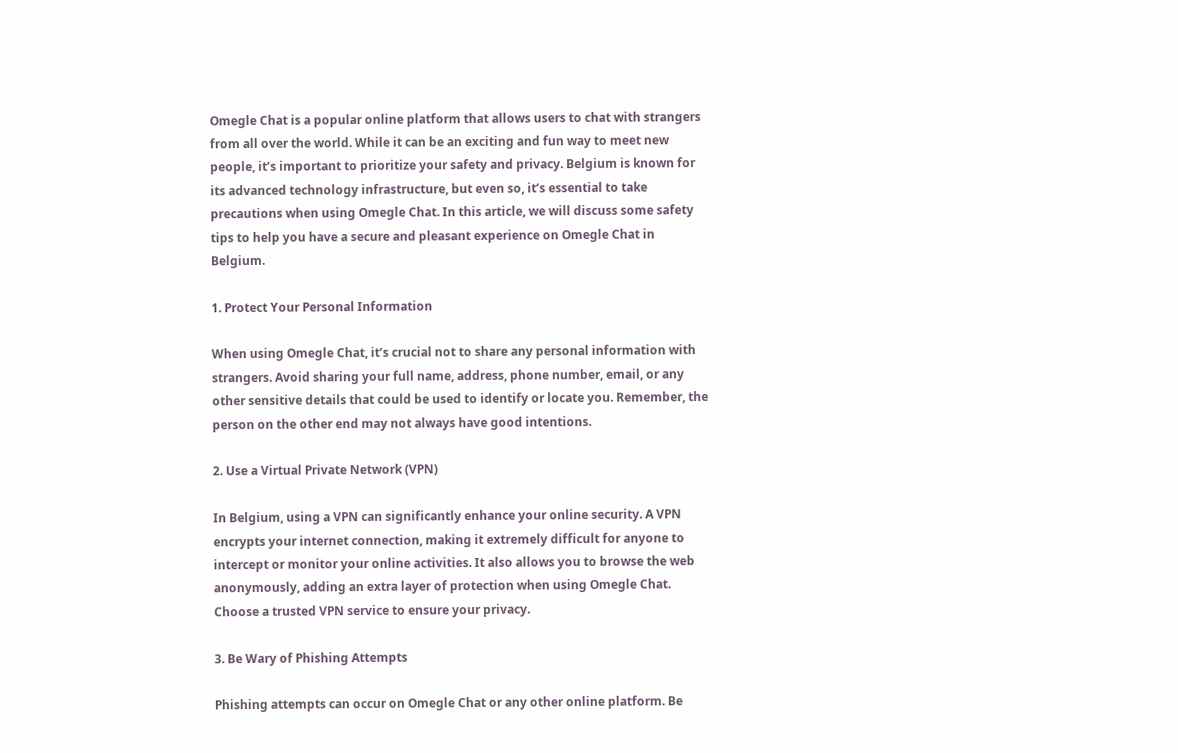Omegle Chat is a popular online platform that allows users to chat with strangers from all over the world. While it can be an exciting and fun way to meet new people, it’s important to prioritize your safety and privacy. Belgium is known for its advanced technology infrastructure, but even so, it’s essential to take precautions when using Omegle Chat. In this article, we will discuss some safety tips to help you have a secure and pleasant experience on Omegle Chat in Belgium.

1. Protect Your Personal Information

When using Omegle Chat, it’s crucial not to share any personal information with strangers. Avoid sharing your full name, address, phone number, email, or any other sensitive details that could be used to identify or locate you. Remember, the person on the other end may not always have good intentions.

2. Use a Virtual Private Network (VPN)

In Belgium, using a VPN can significantly enhance your online security. A VPN encrypts your internet connection, making it extremely difficult for anyone to intercept or monitor your online activities. It also allows you to browse the web anonymously, adding an extra layer of protection when using Omegle Chat. Choose a trusted VPN service to ensure your privacy.

3. Be Wary of Phishing Attempts

Phishing attempts can occur on Omegle Chat or any other online platform. Be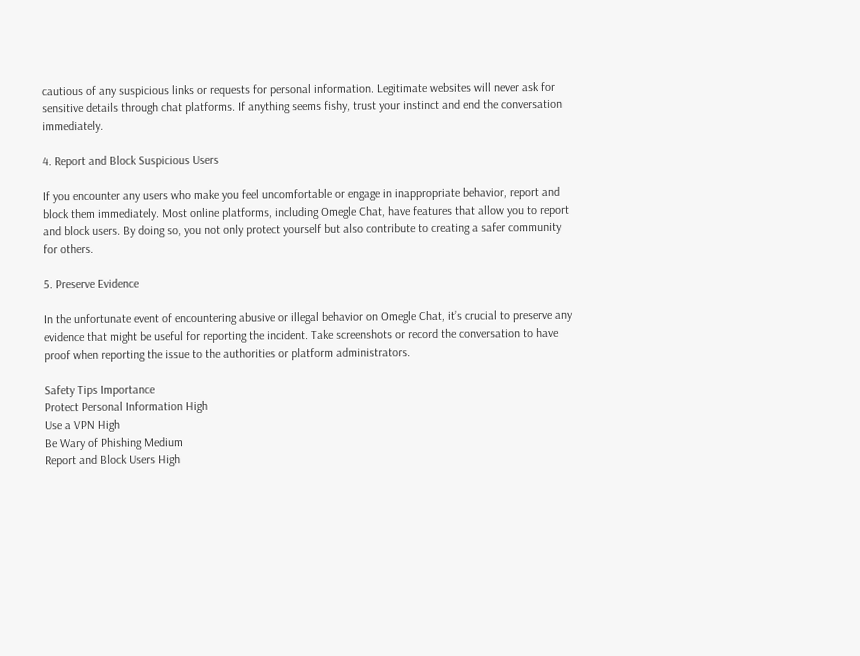cautious of any suspicious links or requests for personal information. Legitimate websites will never ask for sensitive details through chat platforms. If anything seems fishy, trust your instinct and end the conversation immediately.

4. Report and Block Suspicious Users

If you encounter any users who make you feel uncomfortable or engage in inappropriate behavior, report and block them immediately. Most online platforms, including Omegle Chat, have features that allow you to report and block users. By doing so, you not only protect yourself but also contribute to creating a safer community for others.

5. Preserve Evidence

In the unfortunate event of encountering abusive or illegal behavior on Omegle Chat, it’s crucial to preserve any evidence that might be useful for reporting the incident. Take screenshots or record the conversation to have proof when reporting the issue to the authorities or platform administrators.

Safety Tips Importance
Protect Personal Information High
Use a VPN High
Be Wary of Phishing Medium
Report and Block Users High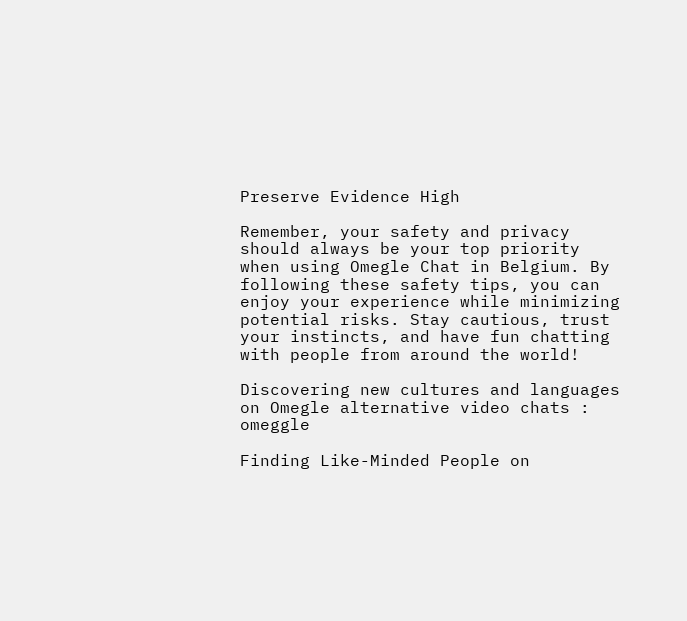Preserve Evidence High

Remember, your safety and privacy should always be your top priority when using Omegle Chat in Belgium. By following these safety tips, you can enjoy your experience while minimizing potential risks. Stay cautious, trust your instincts, and have fun chatting with people from around the world!

Discovering new cultures and languages on Omegle alternative video chats : omeggle

Finding Like-Minded People on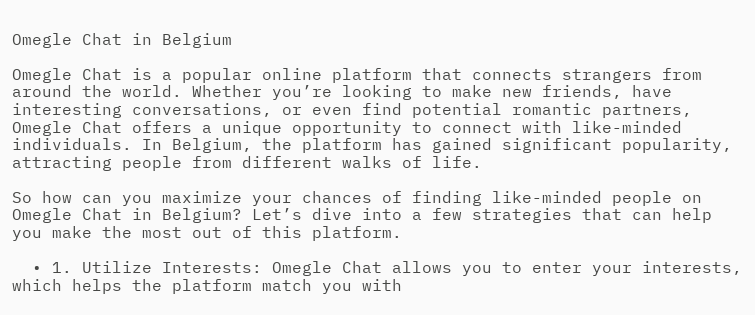Omegle Chat in Belgium

Omegle Chat is a popular online platform that connects strangers from around the world. Whether you’re looking to make new friends, have interesting conversations, or even find potential romantic partners, Omegle Chat offers a unique opportunity to connect with like-minded individuals. In Belgium, the platform has gained significant popularity, attracting people from different walks of life.

So how can you maximize your chances of finding like-minded people on Omegle Chat in Belgium? Let’s dive into a few strategies that can help you make the most out of this platform.

  • 1. Utilize Interests: Omegle Chat allows you to enter your interests, which helps the platform match you with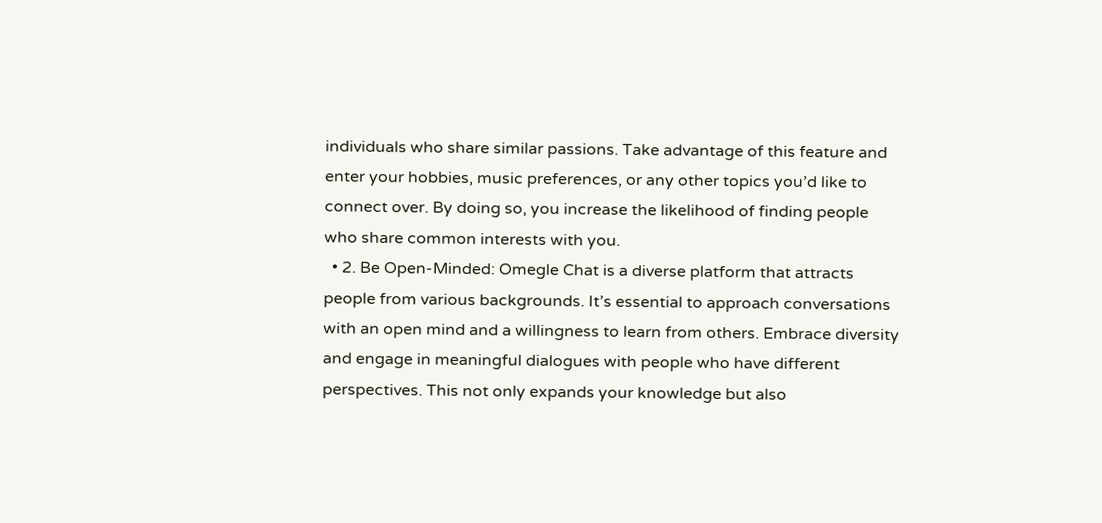individuals who share similar passions. Take advantage of this feature and enter your hobbies, music preferences, or any other topics you’d like to connect over. By doing so, you increase the likelihood of finding people who share common interests with you.
  • 2. Be Open-Minded: Omegle Chat is a diverse platform that attracts people from various backgrounds. It’s essential to approach conversations with an open mind and a willingness to learn from others. Embrace diversity and engage in meaningful dialogues with people who have different perspectives. This not only expands your knowledge but also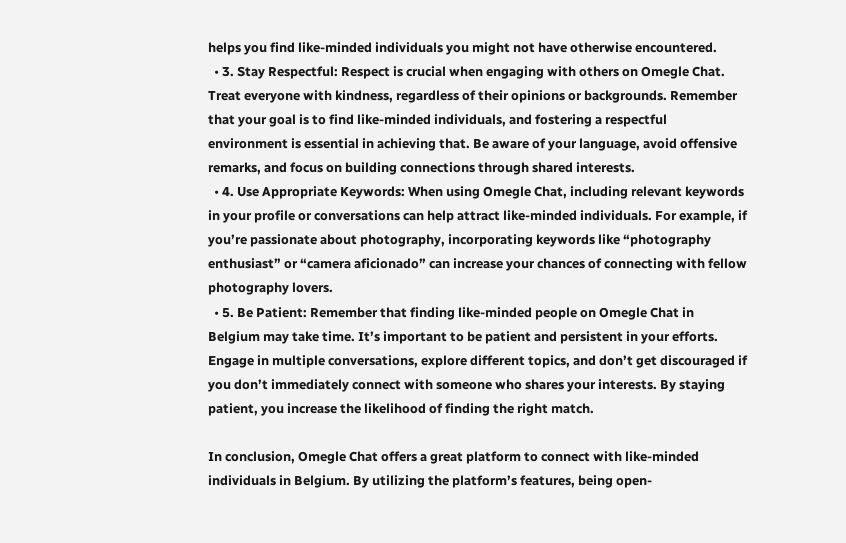helps you find like-minded individuals you might not have otherwise encountered.
  • 3. Stay Respectful: Respect is crucial when engaging with others on Omegle Chat. Treat everyone with kindness, regardless of their opinions or backgrounds. Remember that your goal is to find like-minded individuals, and fostering a respectful environment is essential in achieving that. Be aware of your language, avoid offensive remarks, and focus on building connections through shared interests.
  • 4. Use Appropriate Keywords: When using Omegle Chat, including relevant keywords in your profile or conversations can help attract like-minded individuals. For example, if you’re passionate about photography, incorporating keywords like “photography enthusiast” or “camera aficionado” can increase your chances of connecting with fellow photography lovers.
  • 5. Be Patient: Remember that finding like-minded people on Omegle Chat in Belgium may take time. It’s important to be patient and persistent in your efforts. Engage in multiple conversations, explore different topics, and don’t get discouraged if you don’t immediately connect with someone who shares your interests. By staying patient, you increase the likelihood of finding the right match.

In conclusion, Omegle Chat offers a great platform to connect with like-minded individuals in Belgium. By utilizing the platform’s features, being open-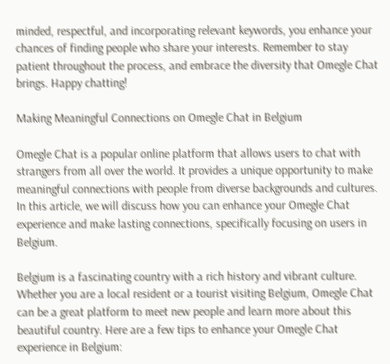minded, respectful, and incorporating relevant keywords, you enhance your chances of finding people who share your interests. Remember to stay patient throughout the process, and embrace the diversity that Omegle Chat brings. Happy chatting!

Making Meaningful Connections on Omegle Chat in Belgium

Omegle Chat is a popular online platform that allows users to chat with strangers from all over the world. It provides a unique opportunity to make meaningful connections with people from diverse backgrounds and cultures. In this article, we will discuss how you can enhance your Omegle Chat experience and make lasting connections, specifically focusing on users in Belgium.

Belgium is a fascinating country with a rich history and vibrant culture. Whether you are a local resident or a tourist visiting Belgium, Omegle Chat can be a great platform to meet new people and learn more about this beautiful country. Here are a few tips to enhance your Omegle Chat experience in Belgium: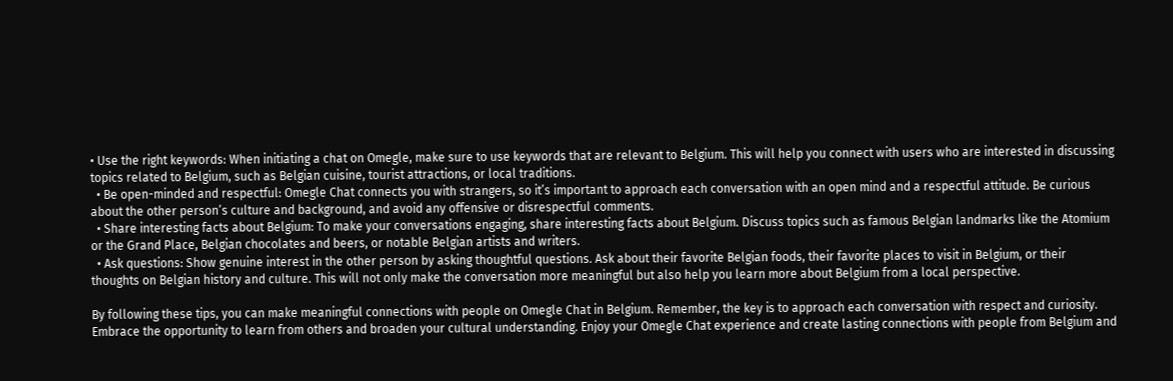• Use the right keywords: When initiating a chat on Omegle, make sure to use keywords that are relevant to Belgium. This will help you connect with users who are interested in discussing topics related to Belgium, such as Belgian cuisine, tourist attractions, or local traditions.
  • Be open-minded and respectful: Omegle Chat connects you with strangers, so it’s important to approach each conversation with an open mind and a respectful attitude. Be curious about the other person’s culture and background, and avoid any offensive or disrespectful comments.
  • Share interesting facts about Belgium: To make your conversations engaging, share interesting facts about Belgium. Discuss topics such as famous Belgian landmarks like the Atomium or the Grand Place, Belgian chocolates and beers, or notable Belgian artists and writers.
  • Ask questions: Show genuine interest in the other person by asking thoughtful questions. Ask about their favorite Belgian foods, their favorite places to visit in Belgium, or their thoughts on Belgian history and culture. This will not only make the conversation more meaningful but also help you learn more about Belgium from a local perspective.

By following these tips, you can make meaningful connections with people on Omegle Chat in Belgium. Remember, the key is to approach each conversation with respect and curiosity. Embrace the opportunity to learn from others and broaden your cultural understanding. Enjoy your Omegle Chat experience and create lasting connections with people from Belgium and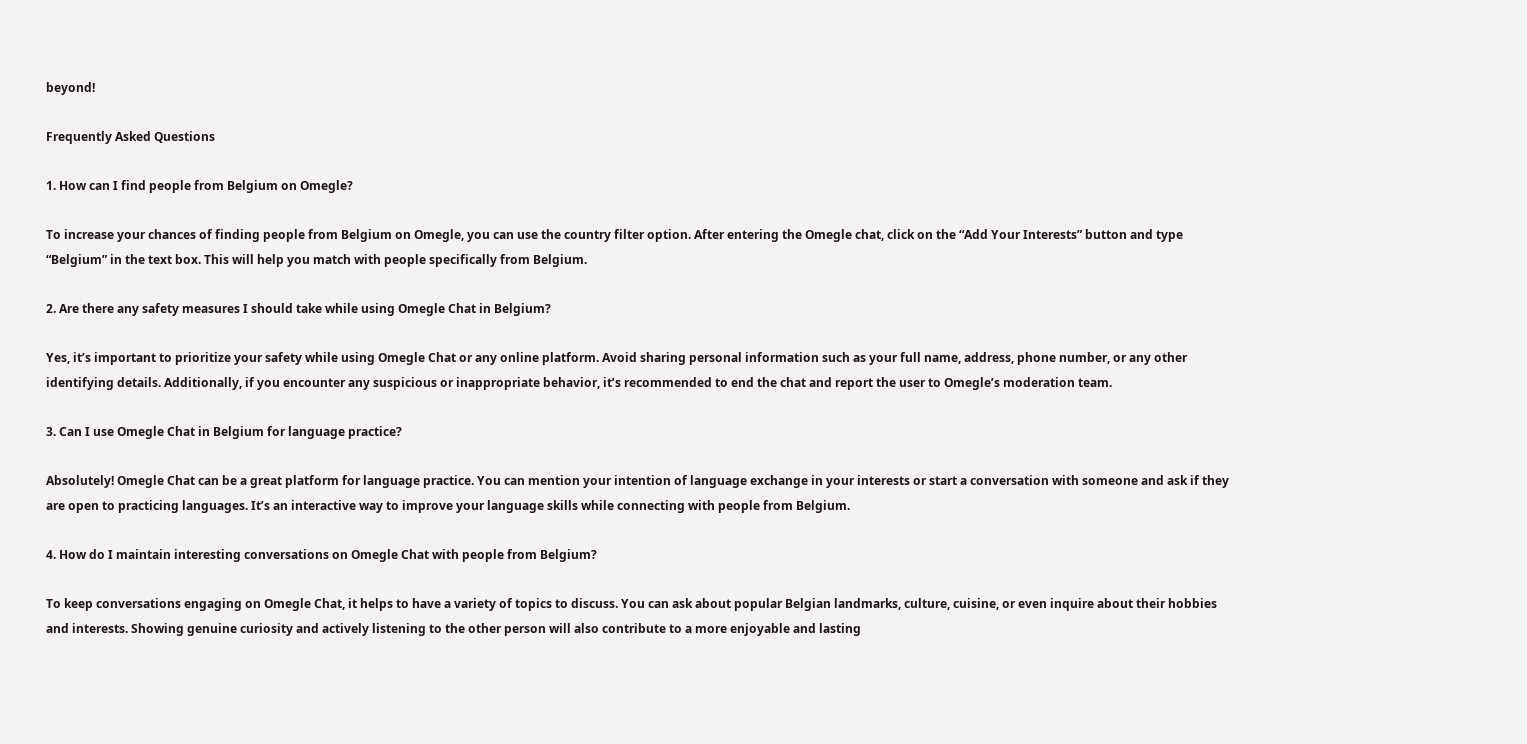beyond!

Frequently Asked Questions

1. How can I find people from Belgium on Omegle?

To increase your chances of finding people from Belgium on Omegle, you can use the country filter option. After entering the Omegle chat, click on the “Add Your Interests” button and type “Belgium” in the text box. This will help you match with people specifically from Belgium.

2. Are there any safety measures I should take while using Omegle Chat in Belgium?

Yes, it’s important to prioritize your safety while using Omegle Chat or any online platform. Avoid sharing personal information such as your full name, address, phone number, or any other identifying details. Additionally, if you encounter any suspicious or inappropriate behavior, it’s recommended to end the chat and report the user to Omegle’s moderation team.

3. Can I use Omegle Chat in Belgium for language practice?

Absolutely! Omegle Chat can be a great platform for language practice. You can mention your intention of language exchange in your interests or start a conversation with someone and ask if they are open to practicing languages. It’s an interactive way to improve your language skills while connecting with people from Belgium.

4. How do I maintain interesting conversations on Omegle Chat with people from Belgium?

To keep conversations engaging on Omegle Chat, it helps to have a variety of topics to discuss. You can ask about popular Belgian landmarks, culture, cuisine, or even inquire about their hobbies and interests. Showing genuine curiosity and actively listening to the other person will also contribute to a more enjoyable and lasting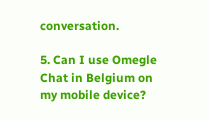conversation.

5. Can I use Omegle Chat in Belgium on my mobile device?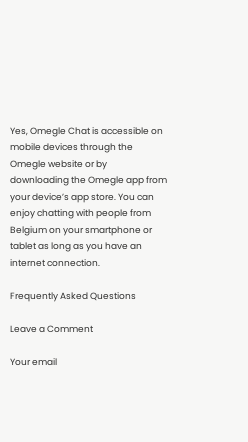Yes, Omegle Chat is accessible on mobile devices through the Omegle website or by downloading the Omegle app from your device’s app store. You can enjoy chatting with people from Belgium on your smartphone or tablet as long as you have an internet connection.

Frequently Asked Questions

Leave a Comment

Your email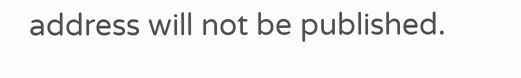address will not be published.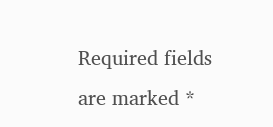Required fields are marked *